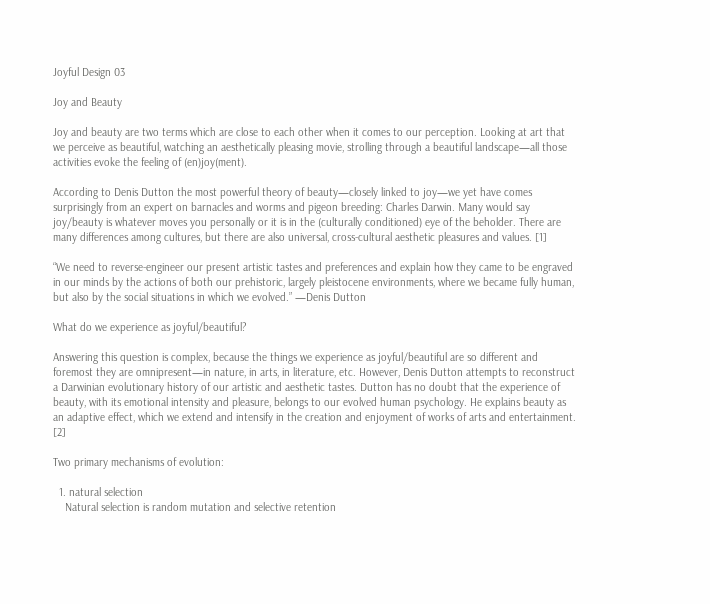Joyful Design 03

Joy and Beauty

Joy and beauty are two terms which are close to each other when it comes to our perception. Looking at art that we perceive as beautiful, watching an aesthetically pleasing movie, strolling through a beautiful landscape—all those activities evoke the feeling of (en)joy(ment).

According to Denis Dutton the most powerful theory of beauty—closely linked to joy—we yet have comes surprisingly from an expert on barnacles and worms and pigeon breeding: Charles Darwin. Many would say joy/beauty is whatever moves you personally or it is in the (culturally conditioned) eye of the beholder. There are many differences among cultures, but there are also universal, cross-cultural aesthetic pleasures and values. [1]

“We need to reverse-engineer our present artistic tastes and preferences and explain how they came to be engraved in our minds by the actions of both our prehistoric, largely pleistocene environments, where we became fully human, but also by the social situations in which we evolved.” —Denis Dutton

What do we experience as joyful/beautiful?

Answering this question is complex, because the things we experience as joyful/beautiful are so different and foremost they are omnipresent—in nature, in arts, in literature, etc. However, Denis Dutton attempts to reconstruct a Darwinian evolutionary history of our artistic and aesthetic tastes. Dutton has no doubt that the experience of beauty, with its emotional intensity and pleasure, belongs to our evolved human psychology. He explains beauty as an adaptive effect, which we extend and intensify in the creation and enjoyment of works of arts and entertainment. [2]

Two primary mechanisms of evolution:

  1. natural selection
    Natural selection is random mutation and selective retention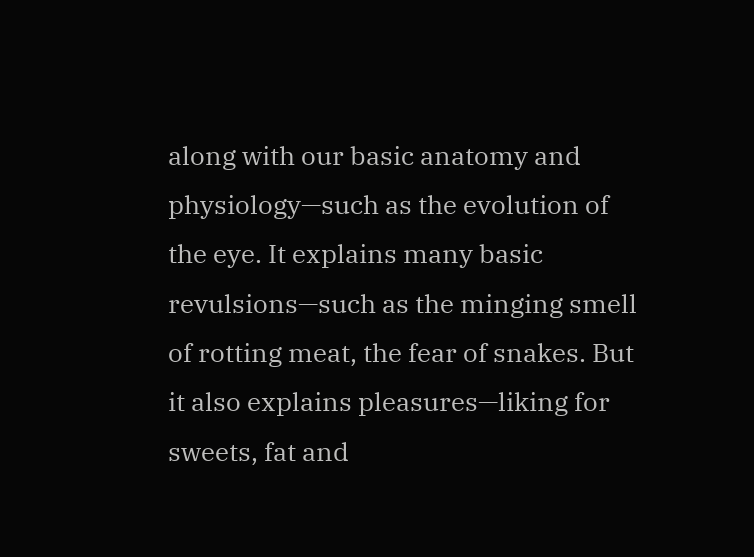along with our basic anatomy and physiology—such as the evolution of the eye. It explains many basic revulsions—such as the minging smell of rotting meat, the fear of snakes. But it also explains pleasures—liking for sweets, fat and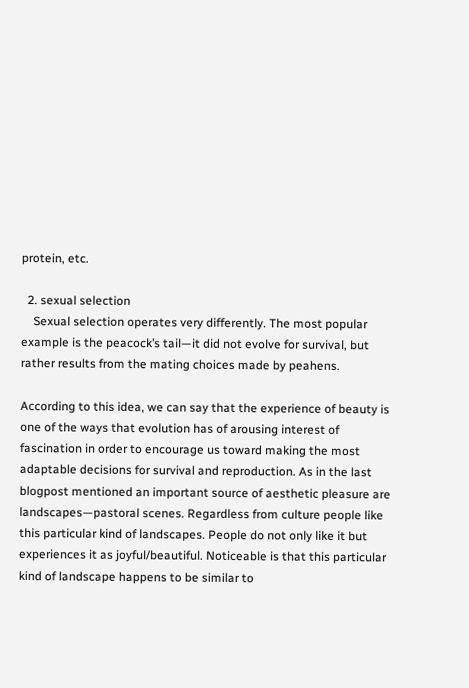protein, etc.

  2. sexual selection
    Sexual selection operates very differently. The most popular example is the peacock’s tail—it did not evolve for survival, but rather results from the mating choices made by peahens.

According to this idea, we can say that the experience of beauty is one of the ways that evolution has of arousing interest of fascination in order to encourage us toward making the most adaptable decisions for survival and reproduction. As in the last blogpost mentioned an important source of aesthetic pleasure are landscapes—pastoral scenes. Regardless from culture people like this particular kind of landscapes. People do not only like it but experiences it as joyful/beautiful. Noticeable is that this particular kind of landscape happens to be similar to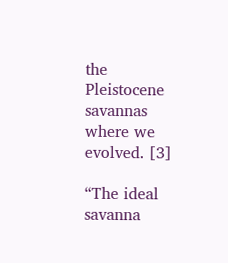the Pleistocene savannas where we evolved. [3]

“The ideal savanna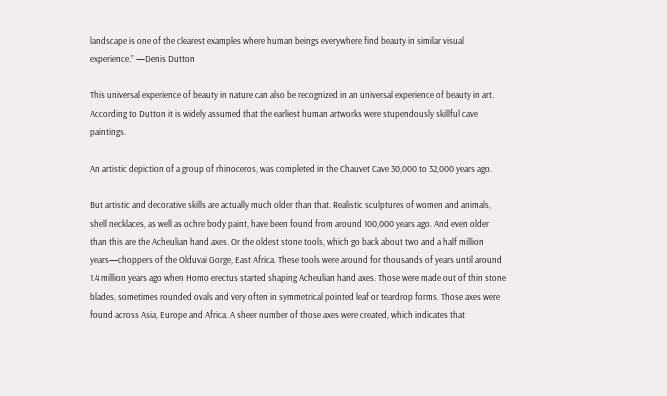landscape is one of the clearest examples where human beings everywhere find beauty in similar visual experience.” —Denis Dutton

This universal experience of beauty in nature can also be recognized in an universal experience of beauty in art. According to Dutton it is widely assumed that the earliest human artworks were stupendously skillful cave paintings.

An artistic depiction of a group of rhinoceros, was completed in the Chauvet Cave 30,000 to 32,000 years ago.

But artistic and decorative skills are actually much older than that. Realistic sculptures of women and animals, shell necklaces, as well as ochre body paint, have been found from around 100,000 years ago. And even older than this are the Acheulian hand axes. Or the oldest stone tools, which go back about two and a half million years—choppers of the Olduvai Gorge, East Africa. These tools were around for thousands of years until around 1.4 million years ago when Homo erectus started shaping Acheulian hand axes. Those were made out of thin stone blades, sometimes rounded ovals and very often in symmetrical pointed leaf or teardrop forms. Those axes were found across Asia, Europe and Africa. A sheer number of those axes were created, which indicates that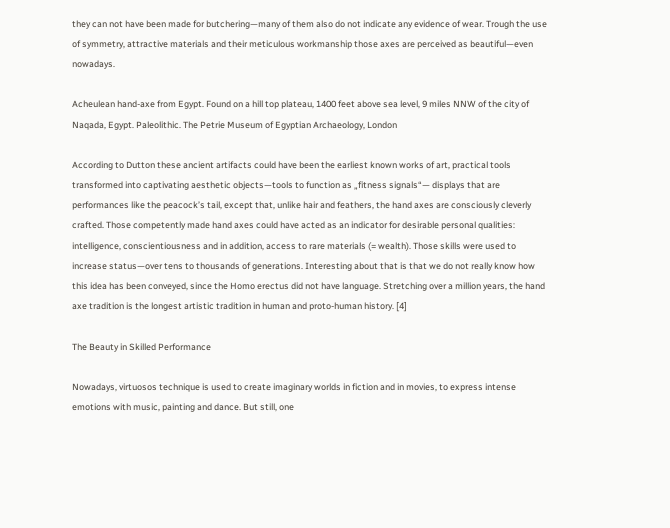they can not have been made for butchering—many of them also do not indicate any evidence of wear. Trough the use of symmetry, attractive materials and their meticulous workmanship those axes are perceived as beautiful—even nowadays.

Acheulean hand-axe from Egypt. Found on a hill top plateau, 1400 feet above sea level, 9 miles NNW of the city of Naqada, Egypt. Paleolithic. The Petrie Museum of Egyptian Archaeology, London

According to Dutton these ancient artifacts could have been the earliest known works of art, practical tools transformed into captivating aesthetic objects—tools to function as „fitness signals“— displays that are performances like the peacock’s tail, except that, unlike hair and feathers, the hand axes are consciously cleverly crafted. Those competently made hand axes could have acted as an indicator for desirable personal qualities: intelligence, conscientiousness and in addition, access to rare materials (= wealth). Those skills were used to increase status—over tens to thousands of generations. Interesting about that is that we do not really know how this idea has been conveyed, since the Homo erectus did not have language. Stretching over a million years, the hand axe tradition is the longest artistic tradition in human and proto-human history. [4]

The Beauty in Skilled Performance

Nowadays, virtuosos technique is used to create imaginary worlds in fiction and in movies, to express intense emotions with music, painting and dance. But still, one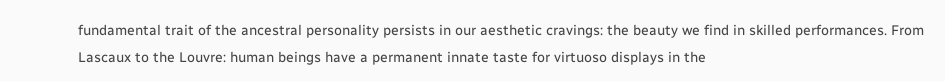fundamental trait of the ancestral personality persists in our aesthetic cravings: the beauty we find in skilled performances. From Lascaux to the Louvre: human beings have a permanent innate taste for virtuoso displays in the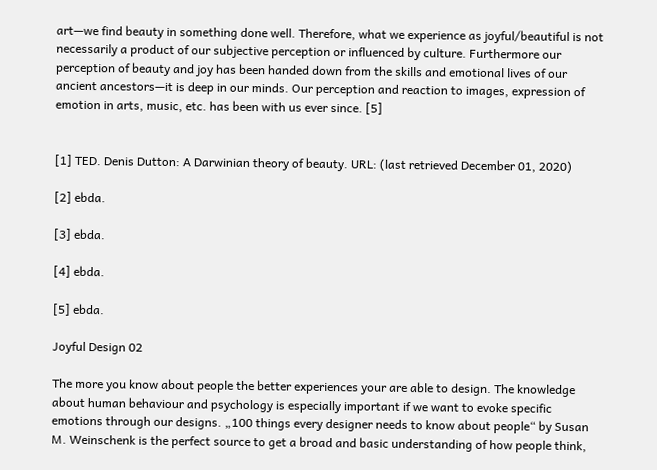art—we find beauty in something done well. Therefore, what we experience as joyful/beautiful is not necessarily a product of our subjective perception or influenced by culture. Furthermore our perception of beauty and joy has been handed down from the skills and emotional lives of our ancient ancestors—it is deep in our minds. Our perception and reaction to images, expression of emotion in arts, music, etc. has been with us ever since. [5]


[1] TED. Denis Dutton: A Darwinian theory of beauty. URL: (last retrieved December 01, 2020)

[2] ebda.

[3] ebda.

[4] ebda.

[5] ebda.

Joyful Design 02

The more you know about people the better experiences your are able to design. The knowledge about human behaviour and psychology is especially important if we want to evoke specific emotions through our designs. „100 things every designer needs to know about people“ by Susan M. Weinschenk is the perfect source to get a broad and basic understanding of how people think,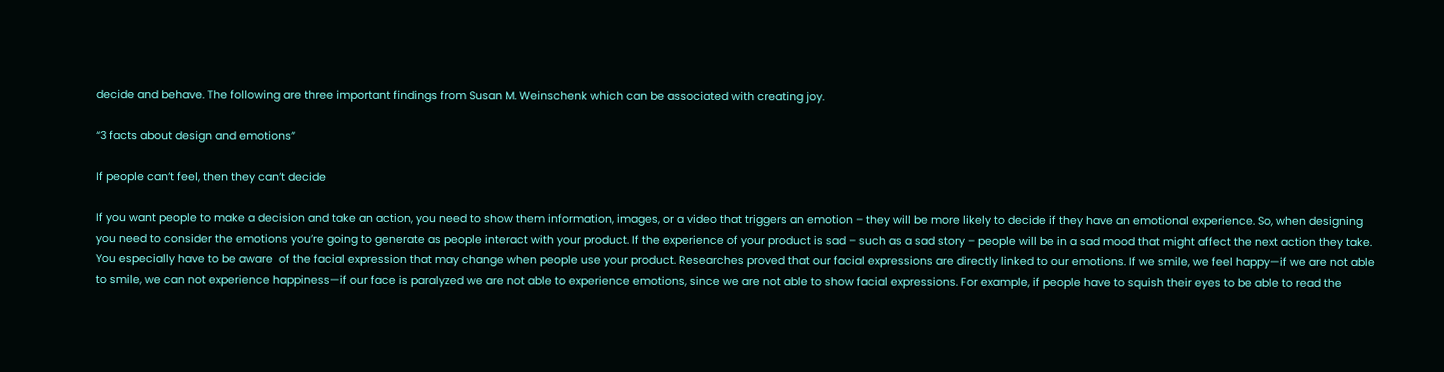decide and behave. The following are three important findings from Susan M. Weinschenk which can be associated with creating joy.

“3 facts about design and emotions”

If people can’t feel, then they can’t decide

If you want people to make a decision and take an action, you need to show them information, images, or a video that triggers an emotion – they will be more likely to decide if they have an emotional experience. So, when designing you need to consider the emotions you’re going to generate as people interact with your product. If the experience of your product is sad – such as a sad story – people will be in a sad mood that might affect the next action they take. You especially have to be aware  of the facial expression that may change when people use your product. Researches proved that our facial expressions are directly linked to our emotions. If we smile, we feel happy—if we are not able to smile, we can not experience happiness—if our face is paralyzed we are not able to experience emotions, since we are not able to show facial expressions. For example, if people have to squish their eyes to be able to read the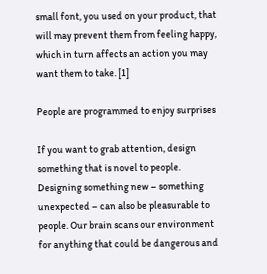small font, you used on your product, that will may prevent them from feeling happy, which in turn affects an action you may want them to take. [1]

People are programmed to enjoy surprises

If you want to grab attention, design something that is novel to people. Designing something new – something unexpected – can also be pleasurable to people. Our brain scans our environment for anything that could be dangerous and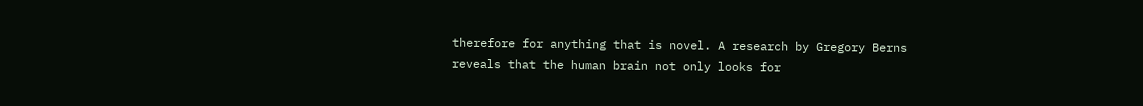therefore for anything that is novel. A research by Gregory Berns reveals that the human brain not only looks for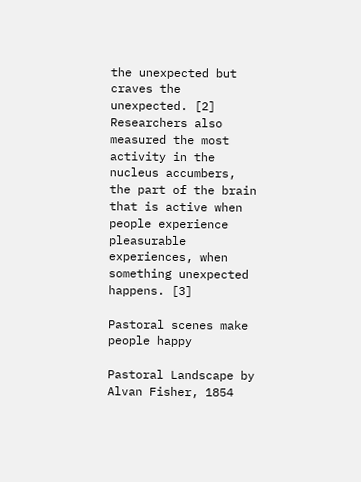the unexpected but craves the unexpected. [2] Researchers also measured the most activity in the nucleus accumbers, the part of the brain that is active when people experience pleasurable experiences, when something unexpected happens. [3]

Pastoral scenes make people happy

Pastoral Landscape by Alvan Fisher, 1854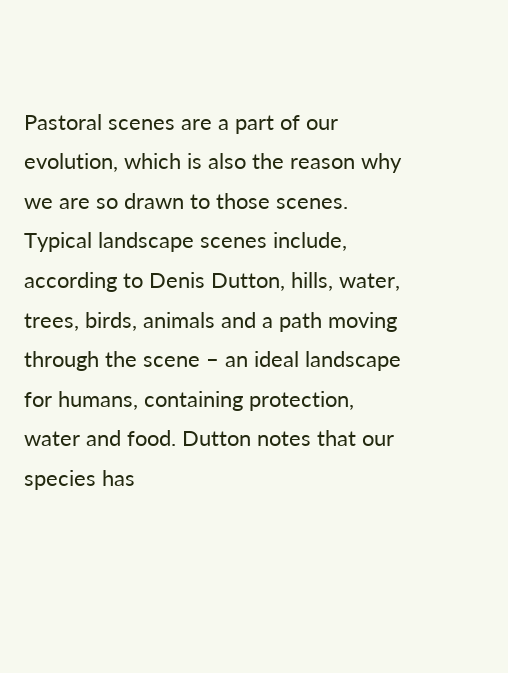Pastoral scenes are a part of our evolution, which is also the reason why we are so drawn to those scenes. Typical landscape scenes include, according to Denis Dutton, hills, water, trees, birds, animals and a path moving through the scene – an ideal landscape for humans, containing protection, water and food. Dutton notes that our species has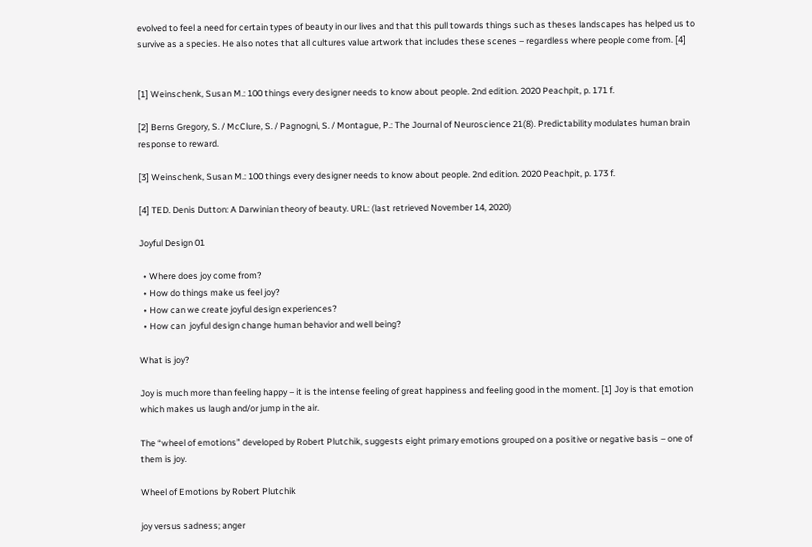evolved to feel a need for certain types of beauty in our lives and that this pull towards things such as theses landscapes has helped us to survive as a species. He also notes that all cultures value artwork that includes these scenes – regardless where people come from. [4]


[1] Weinschenk, Susan M.: 100 things every designer needs to know about people. 2nd edition. 2020 Peachpit, p. 171 f.

[2] Berns Gregory, S. / McClure, S. / Pagnogni, S. / Montague, P.: The Journal of Neuroscience 21(8). Predictability modulates human brain response to reward.

[3] Weinschenk, Susan M.: 100 things every designer needs to know about people. 2nd edition. 2020 Peachpit, p. 173 f.

[4] TED. Denis Dutton: A Darwinian theory of beauty. URL: (last retrieved November 14, 2020)

Joyful Design 01

  • Where does joy come from?
  • How do things make us feel joy?
  • How can we create joyful design experiences?
  • How can  joyful design change human behavior and well being?

What is joy?

Joy is much more than feeling happy – it is the intense feeling of great happiness and feeling good in the moment. [1] Joy is that emotion which makes us laugh and/or jump in the air.

The “wheel of emotions” developed by Robert Plutchik, suggests eight primary emotions grouped on a positive or negative basis – one of them is joy.

Wheel of Emotions by Robert Plutchik

joy versus sadness; anger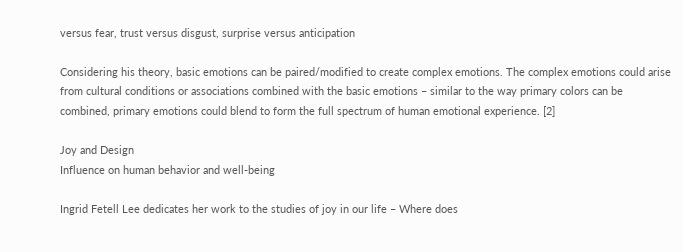versus fear, trust versus disgust, surprise versus anticipation

Considering his theory, basic emotions can be paired/modified to create complex emotions. The complex emotions could arise from cultural conditions or associations combined with the basic emotions – similar to the way primary colors can be combined, primary emotions could blend to form the full spectrum of human emotional experience. [2]

Joy and Design
Influence on human behavior and well-being

Ingrid Fetell Lee dedicates her work to the studies of joy in our life – Where does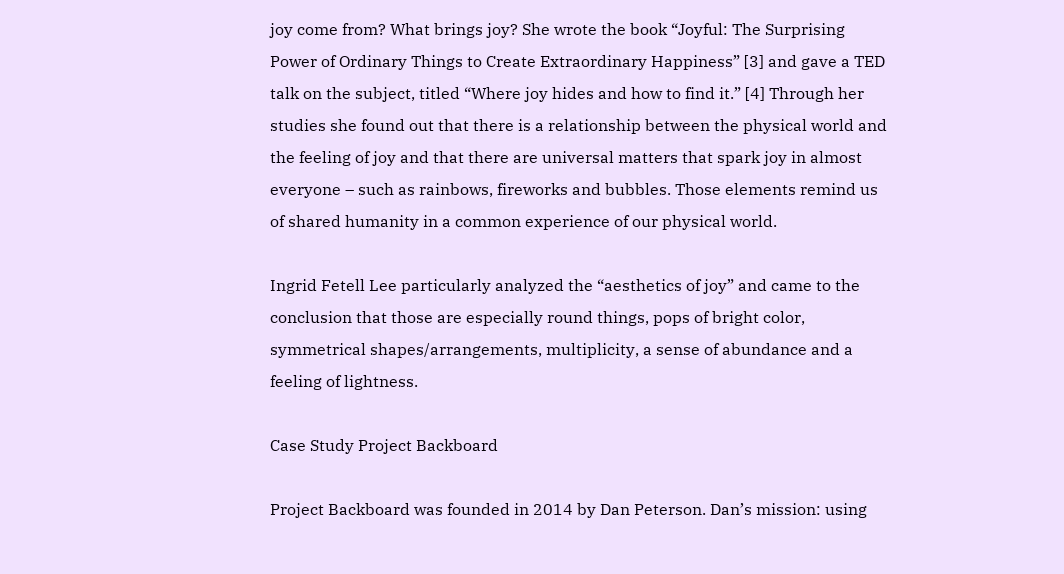joy come from? What brings joy? She wrote the book “Joyful: The Surprising Power of Ordinary Things to Create Extraordinary Happiness” [3] and gave a TED talk on the subject, titled “Where joy hides and how to find it.” [4] Through her studies she found out that there is a relationship between the physical world and the feeling of joy and that there are universal matters that spark joy in almost everyone – such as rainbows, fireworks and bubbles. Those elements remind us of shared humanity in a common experience of our physical world.

Ingrid Fetell Lee particularly analyzed the “aesthetics of joy” and came to the conclusion that those are especially round things, pops of bright color, symmetrical shapes/arrangements, multiplicity, a sense of abundance and a feeling of lightness.

Case Study Project Backboard

Project Backboard was founded in 2014 by Dan Peterson. Dan’s mission: using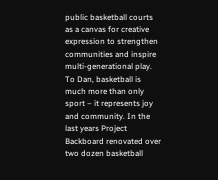public basketball courts as a canvas for creative expression to strengthen communities and inspire multi-generational play. To Dan, basketball is much more than only sport – it represents joy and community. In the last years Project Backboard renovated over two dozen basketball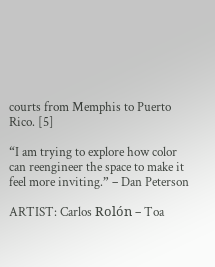courts from Memphis to Puerto Rico. [5]

“I am trying to explore how color can reengineer the space to make it feel more inviting.” – Dan Peterson

ARTIST: Carlos Rolón – Toa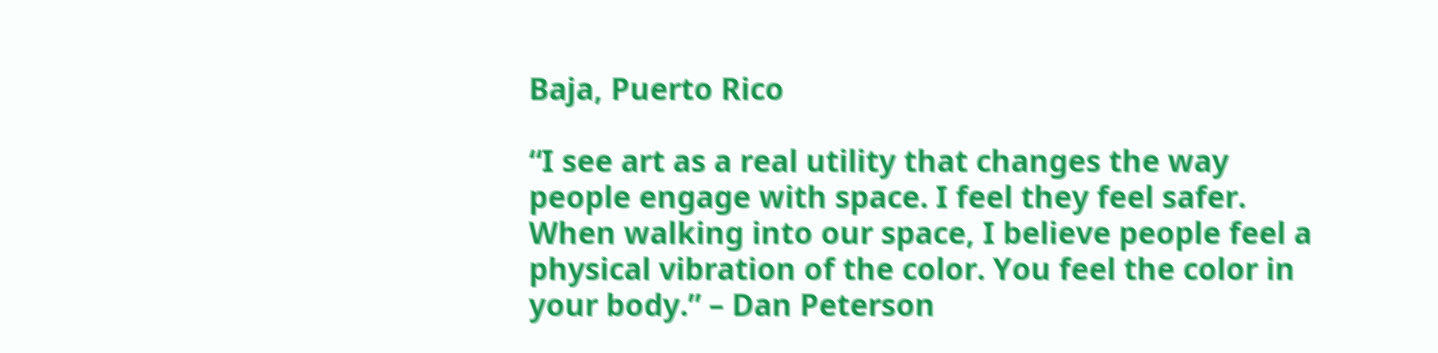Baja, Puerto Rico

“I see art as a real utility that changes the way people engage with space. I feel they feel safer. When walking into our space, I believe people feel a physical vibration of the color. You feel the color in your body.” – Dan Peterson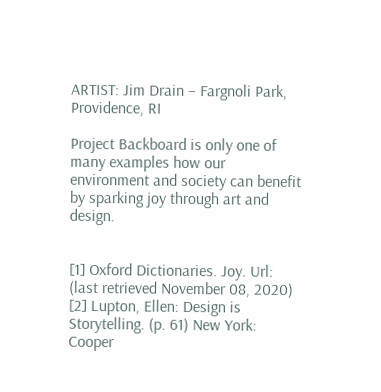ARTIST: Jim Drain – Fargnoli Park, Providence, RI

Project Backboard is only one of many examples how our environment and society can benefit by sparking joy through art and design.


[1] Oxford Dictionaries. Joy. Url:
(last retrieved November 08, 2020)
[2] Lupton, Ellen: Design is Storytelling. (p. 61) New York: Cooper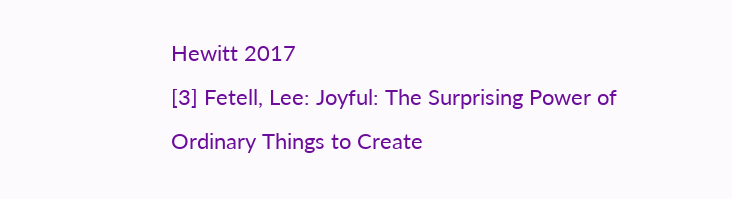Hewitt 2017
[3] Fetell, Lee: Joyful: The Surprising Power of Ordinary Things to Create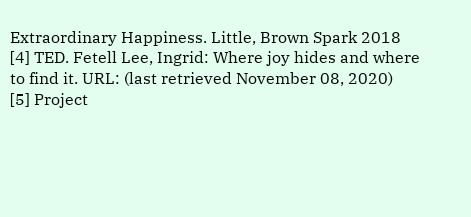Extraordinary Happiness. Little, Brown Spark 2018
[4] TED. Fetell Lee, Ingrid: Where joy hides and where to find it. URL: (last retrieved November 08, 2020)
[5] Project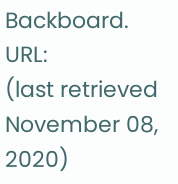Backboard. URL:
(last retrieved November 08, 2020)